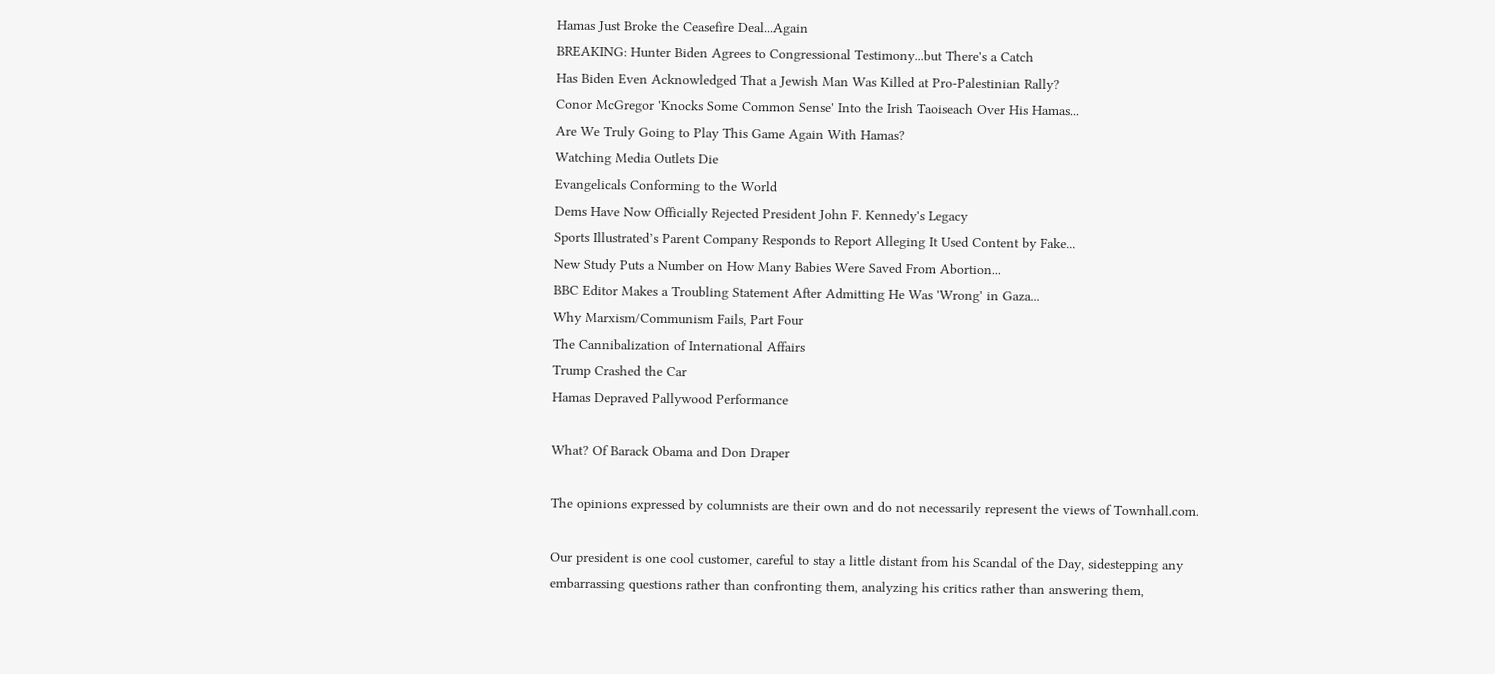Hamas Just Broke the Ceasefire Deal...Again
BREAKING: Hunter Biden Agrees to Congressional Testimony...but There's a Catch
Has Biden Even Acknowledged That a Jewish Man Was Killed at Pro-Palestinian Rally?
Conor McGregor 'Knocks Some Common Sense' Into the Irish Taoiseach Over His Hamas...
Are We Truly Going to Play This Game Again With Hamas?
Watching Media Outlets Die
Evangelicals Conforming to the World
Dems Have Now Officially Rejected President John F. Kennedy's Legacy
Sports Illustrated’s Parent Company Responds to Report Alleging It Used Content by Fake...
New Study Puts a Number on How Many Babies Were Saved From Abortion...
BBC Editor Makes a Troubling Statement After Admitting He Was 'Wrong' in Gaza...
Why Marxism/Communism Fails, Part Four
The Cannibalization of International Affairs
Trump Crashed the Car
Hamas Depraved Pallywood Performance

What? Of Barack Obama and Don Draper

The opinions expressed by columnists are their own and do not necessarily represent the views of Townhall.com.

Our president is one cool customer, careful to stay a little distant from his Scandal of the Day, sidestepping any embarrassing questions rather than confronting them, analyzing his critics rather than answering them,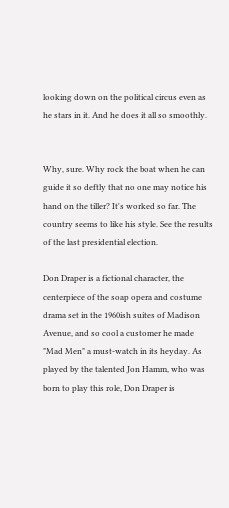looking down on the political circus even as he stars in it. And he does it all so smoothly.


Why, sure. Why rock the boat when he can guide it so deftly that no one may notice his hand on the tiller? It's worked so far. The country seems to like his style. See the results of the last presidential election.

Don Draper is a fictional character, the centerpiece of the soap opera and costume drama set in the 1960ish suites of Madison Avenue, and so cool a customer he made "Mad Men" a must-watch in its heyday. As played by the talented Jon Hamm, who was born to play this role, Don Draper is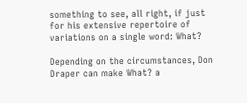something to see, all right, if just for his extensive repertoire of variations on a single word: What?

Depending on the circumstances, Don Draper can make What? a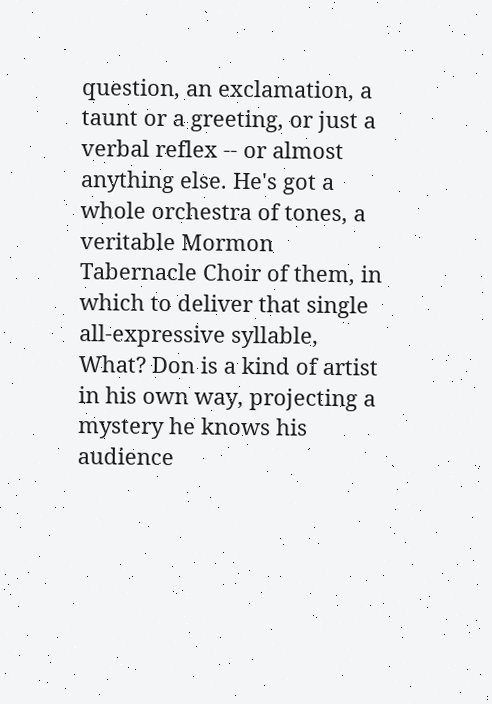question, an exclamation, a taunt or a greeting, or just a verbal reflex -- or almost anything else. He's got a whole orchestra of tones, a veritable Mormon Tabernacle Choir of them, in which to deliver that single all-expressive syllable, What? Don is a kind of artist in his own way, projecting a mystery he knows his audience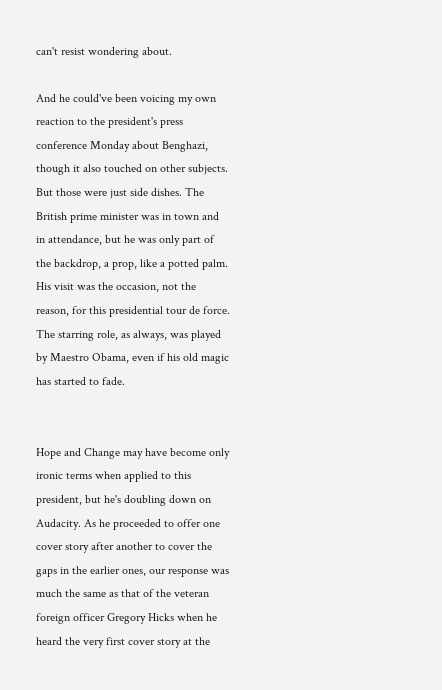can't resist wondering about.

And he could've been voicing my own reaction to the president's press conference Monday about Benghazi, though it also touched on other subjects. But those were just side dishes. The British prime minister was in town and in attendance, but he was only part of the backdrop, a prop, like a potted palm. His visit was the occasion, not the reason, for this presidential tour de force. The starring role, as always, was played by Maestro Obama, even if his old magic has started to fade.


Hope and Change may have become only ironic terms when applied to this president, but he's doubling down on Audacity. As he proceeded to offer one cover story after another to cover the gaps in the earlier ones, our response was much the same as that of the veteran foreign officer Gregory Hicks when he heard the very first cover story at the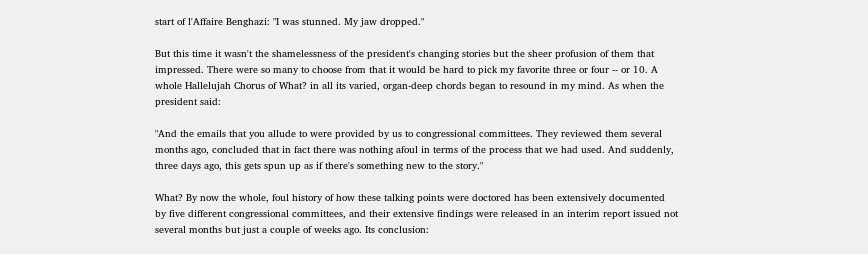start of l'Affaire Benghazi: "I was stunned. My jaw dropped."

But this time it wasn't the shamelessness of the president's changing stories but the sheer profusion of them that impressed. There were so many to choose from that it would be hard to pick my favorite three or four -- or 10. A whole Hallelujah Chorus of What? in all its varied, organ-deep chords began to resound in my mind. As when the president said:

"And the emails that you allude to were provided by us to congressional committees. They reviewed them several months ago, concluded that in fact there was nothing afoul in terms of the process that we had used. And suddenly, three days ago, this gets spun up as if there's something new to the story."

What? By now the whole, foul history of how these talking points were doctored has been extensively documented by five different congressional committees, and their extensive findings were released in an interim report issued not several months but just a couple of weeks ago. Its conclusion: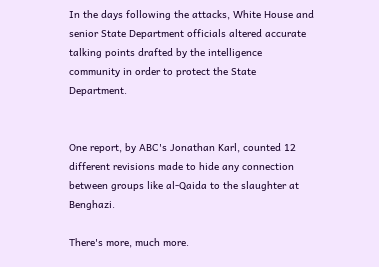In the days following the attacks, White House and senior State Department officials altered accurate talking points drafted by the intelligence community in order to protect the State Department.


One report, by ABC's Jonathan Karl, counted 12 different revisions made to hide any connection between groups like al-Qaida to the slaughter at Benghazi.

There's more, much more.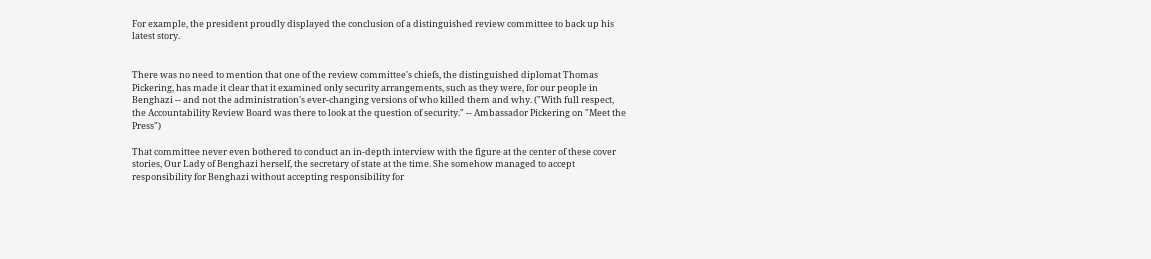For example, the president proudly displayed the conclusion of a distinguished review committee to back up his latest story.


There was no need to mention that one of the review committee's chiefs, the distinguished diplomat Thomas Pickering, has made it clear that it examined only security arrangements, such as they were, for our people in Benghazi -- and not the administration's ever-changing versions of who killed them and why. ("With full respect, the Accountability Review Board was there to look at the question of security." -- Ambassador Pickering on "Meet the Press")

That committee never even bothered to conduct an in-depth interview with the figure at the center of these cover stories, Our Lady of Benghazi herself, the secretary of state at the time. She somehow managed to accept responsibility for Benghazi without accepting responsibility for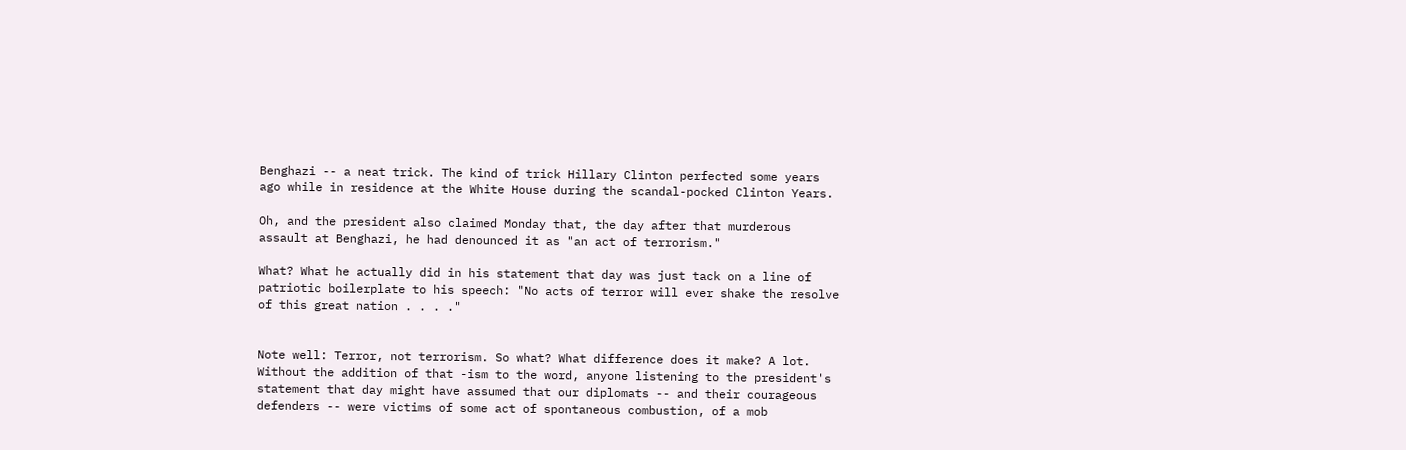Benghazi -- a neat trick. The kind of trick Hillary Clinton perfected some years ago while in residence at the White House during the scandal-pocked Clinton Years.

Oh, and the president also claimed Monday that, the day after that murderous assault at Benghazi, he had denounced it as "an act of terrorism."

What? What he actually did in his statement that day was just tack on a line of patriotic boilerplate to his speech: "No acts of terror will ever shake the resolve of this great nation . . . ."


Note well: Terror, not terrorism. So what? What difference does it make? A lot. Without the addition of that -ism to the word, anyone listening to the president's statement that day might have assumed that our diplomats -- and their courageous defenders -- were victims of some act of spontaneous combustion, of a mob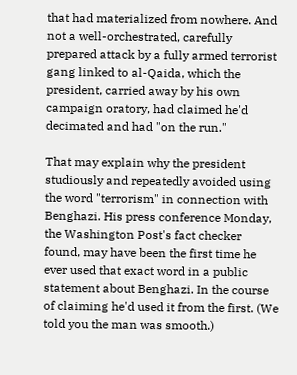that had materialized from nowhere. And not a well-orchestrated, carefully prepared attack by a fully armed terrorist gang linked to al-Qaida, which the president, carried away by his own campaign oratory, had claimed he'd decimated and had "on the run."

That may explain why the president studiously and repeatedly avoided using the word "terrorism" in connection with Benghazi. His press conference Monday, the Washington Post's fact checker found, may have been the first time he ever used that exact word in a public statement about Benghazi. In the course of claiming he'd used it from the first. (We told you the man was smooth.)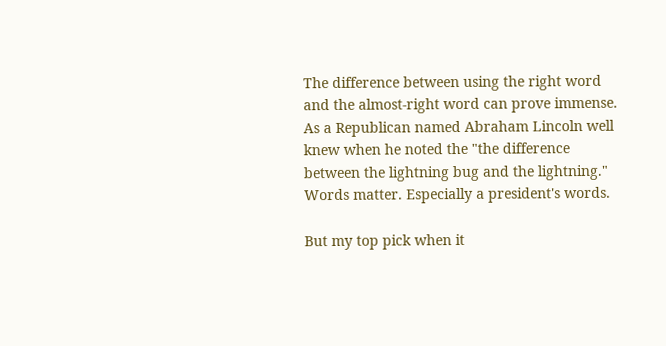The difference between using the right word and the almost-right word can prove immense. As a Republican named Abraham Lincoln well knew when he noted the "the difference between the lightning bug and the lightning." Words matter. Especially a president's words.

But my top pick when it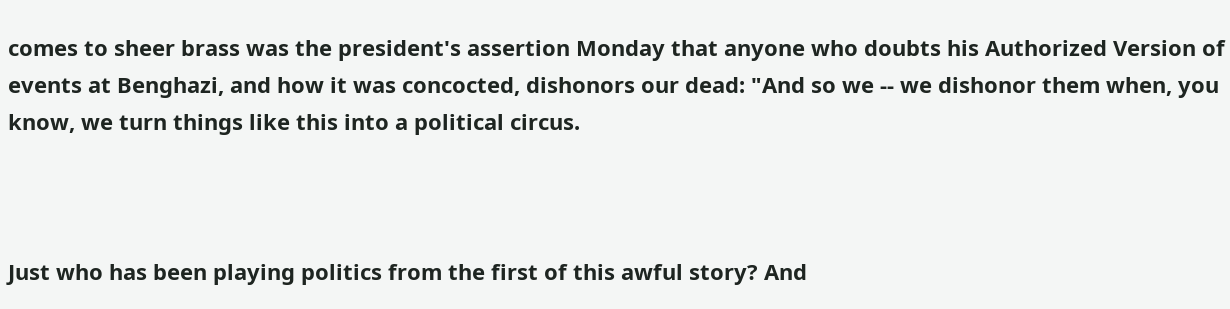comes to sheer brass was the president's assertion Monday that anyone who doubts his Authorized Version of events at Benghazi, and how it was concocted, dishonors our dead: "And so we -- we dishonor them when, you know, we turn things like this into a political circus.



Just who has been playing politics from the first of this awful story? And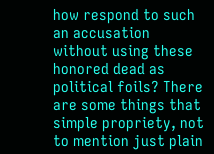how respond to such an accusation without using these honored dead as political foils? There are some things that simple propriety, not to mention just plain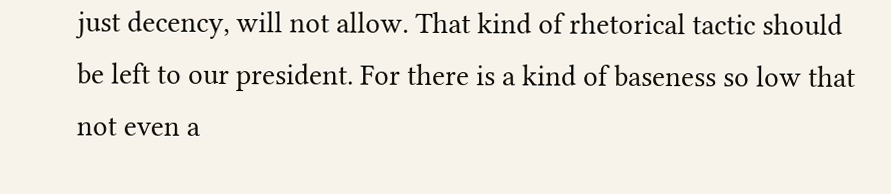just decency, will not allow. That kind of rhetorical tactic should be left to our president. For there is a kind of baseness so low that not even a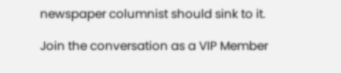newspaper columnist should sink to it.

Join the conversation as a VIP Member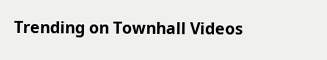Trending on Townhall Videos